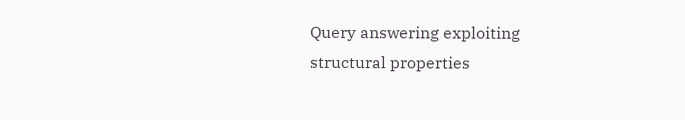Query answering exploiting structural properties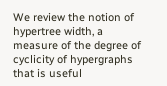We review the notion of hypertree width, a measure of the degree of cyclicity of hypergraphs that is useful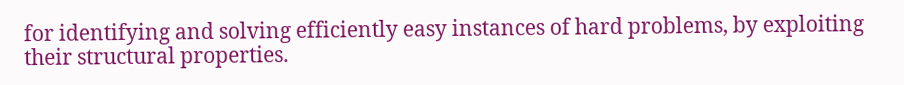for identifying and solving efficiently easy instances of hard problems, by exploiting their structural properties.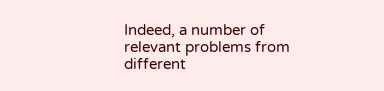Indeed, a number of relevant problems from different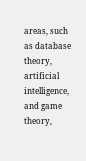areas, such as database theory, artificial intelligence, and game theory,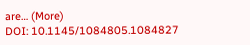are… (More)
DOI: 10.1145/1084805.1084827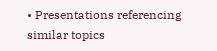• Presentations referencing similar topics